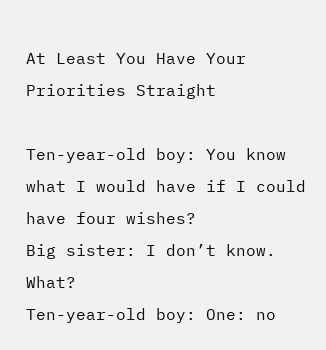At Least You Have Your Priorities Straight

Ten-year-old boy: You know what I would have if I could have four wishes?
Big sister: I don’t know. What?
Ten-year-old boy: One: no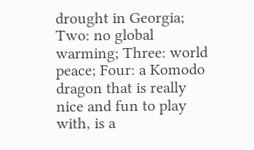drought in Georgia; Two: no global warming; Three: world peace; Four: a Komodo dragon that is really nice and fun to play with, is a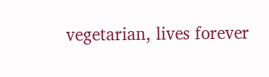vegetarian, lives forever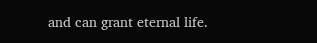and can grant eternal life.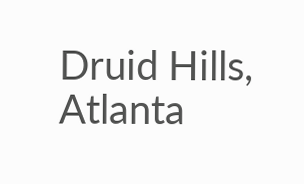Druid Hills, Atlanta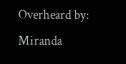Overheard by: Miranda